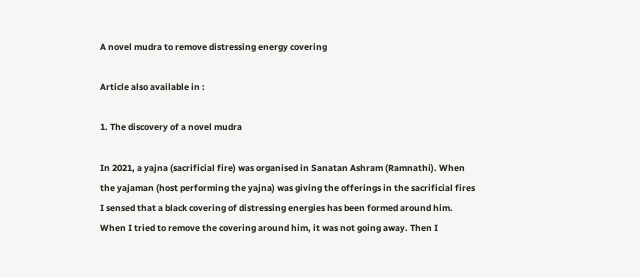A novel mudra to remove distressing energy covering

Article also available in :

1. The discovery of a novel mudra

In 2021, a yajna (sacrificial fire) was organised in Sanatan Ashram (Ramnathi). When the yajaman (host performing the yajna) was giving the offerings in the sacrificial fires I sensed that a black covering of distressing energies has been formed around him. When I tried to remove the covering around him, it was not going away. Then I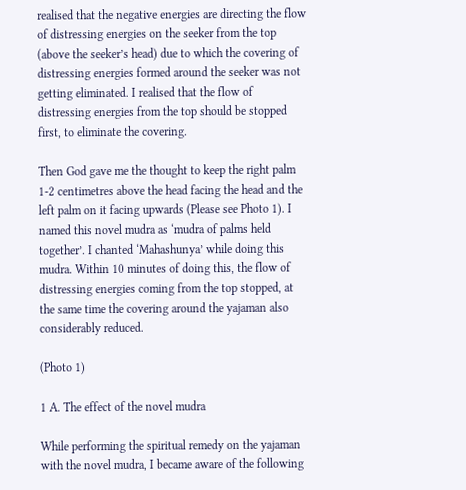realised that the negative energies are directing the flow of distressing energies on the seeker from the top (above the seeker’s head) due to which the covering of distressing energies formed around the seeker was not getting eliminated. I realised that the flow of distressing energies from the top should be stopped first, to eliminate the covering.

Then God gave me the thought to keep the right palm 1-2 centimetres above the head facing the head and the left palm on it facing upwards (Please see Photo 1). I named this novel mudra as ‘mudra of palms held together’. I chanted ‘Mahashunya’ while doing this mudra. Within 10 minutes of doing this, the flow of distressing energies coming from the top stopped, at the same time the covering around the yajaman also considerably reduced.

(Photo 1)

1 A. The effect of the novel mudra

While performing the spiritual remedy on the yajaman with the novel mudra, I became aware of the following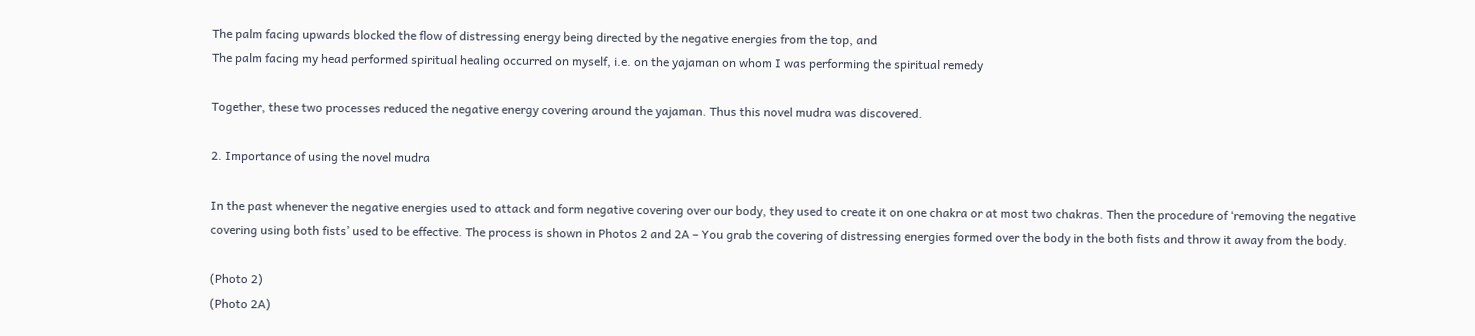The palm facing upwards blocked the flow of distressing energy being directed by the negative energies from the top, and
The palm facing my head performed spiritual healing occurred on myself, i.e. on the yajaman on whom I was performing the spiritual remedy

Together, these two processes reduced the negative energy covering around the yajaman. Thus this novel mudra was discovered.

2. Importance of using the novel mudra

In the past whenever the negative energies used to attack and form negative covering over our body, they used to create it on one chakra or at most two chakras. Then the procedure of ‘removing the negative covering using both fists’ used to be effective. The process is shown in Photos 2 and 2A – You grab the covering of distressing energies formed over the body in the both fists and throw it away from the body.

(Photo 2)
(Photo 2A)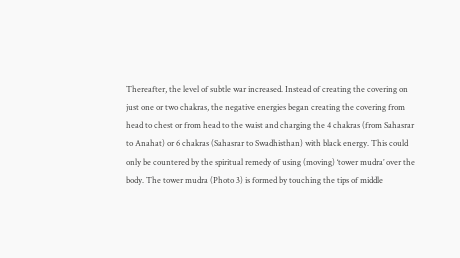Thereafter, the level of subtle war increased. Instead of creating the covering on just one or two chakras, the negative energies began creating the covering from head to chest or from head to the waist and charging the 4 chakras (from Sahasrar to Anahat) or 6 chakras (Sahasrar to Swadhisthan) with black energy. This could only be countered by the spiritual remedy of using (moving) ‘tower mudra’ over the body. The tower mudra (Photo 3) is formed by touching the tips of middle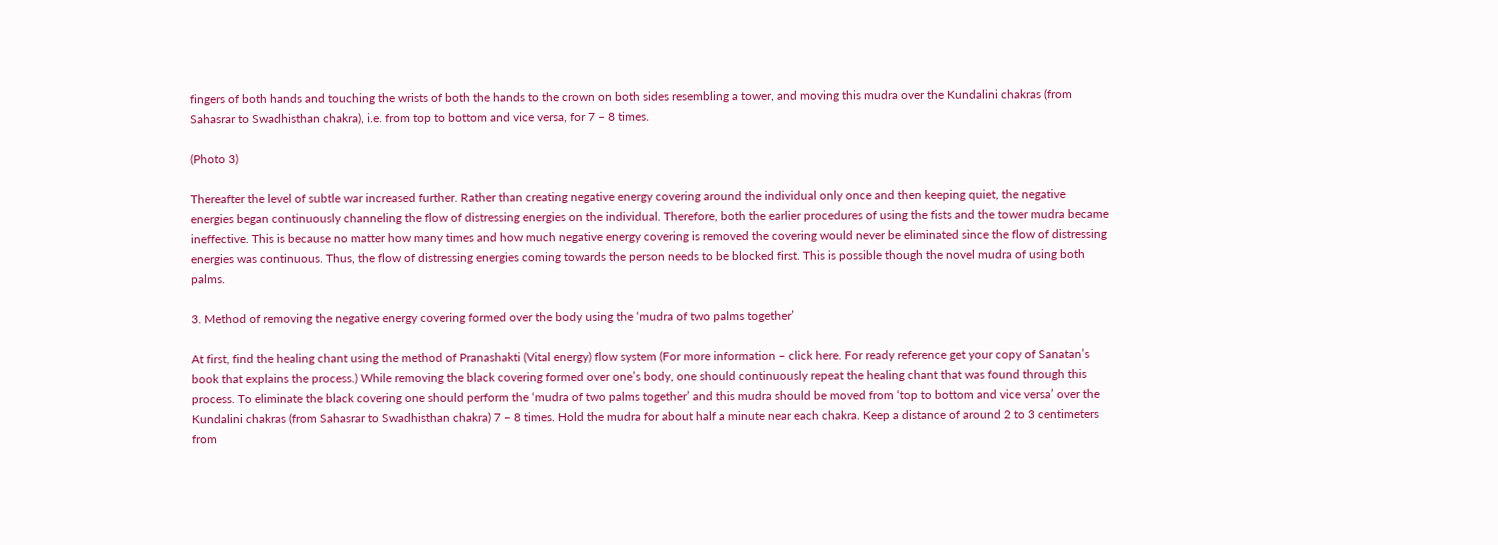fingers of both hands and touching the wrists of both the hands to the crown on both sides resembling a tower, and moving this mudra over the Kundalini chakras (from Sahasrar to Swadhisthan chakra), i.e. from top to bottom and vice versa, for 7 – 8 times.

(Photo 3)

Thereafter the level of subtle war increased further. Rather than creating negative energy covering around the individual only once and then keeping quiet, the negative energies began continuously channeling the flow of distressing energies on the individual. Therefore, both the earlier procedures of using the fists and the tower mudra became ineffective. This is because no matter how many times and how much negative energy covering is removed the covering would never be eliminated since the flow of distressing energies was continuous. Thus, the flow of distressing energies coming towards the person needs to be blocked first. This is possible though the novel mudra of using both palms.

3. Method of removing the negative energy covering formed over the body using the ‘mudra of two palms together’

At first, find the healing chant using the method of Pranashakti (Vital energy) flow system (For more information – click here. For ready reference get your copy of Sanatan’s book that explains the process.) While removing the black covering formed over one’s body, one should continuously repeat the healing chant that was found through this process. To eliminate the black covering one should perform the ‘mudra of two palms together’ and this mudra should be moved from ‘top to bottom and vice versa’ over the Kundalini chakras (from Sahasrar to Swadhisthan chakra) 7 – 8 times. Hold the mudra for about half a minute near each chakra. Keep a distance of around 2 to 3 centimeters from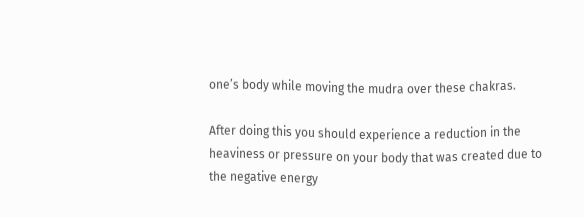one’s body while moving the mudra over these chakras.

After doing this you should experience a reduction in the heaviness or pressure on your body that was created due to the negative energy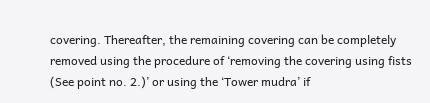covering. Thereafter, the remaining covering can be completely removed using the procedure of ‘removing the covering using fists (See point no. 2.)’ or using the ‘Tower mudra’ if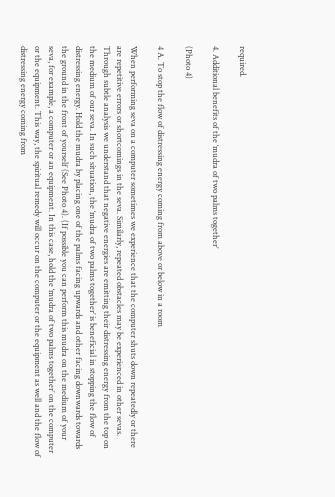required.

4. Additional benefits of the ‘mudra of two palms together’

(Photo 4)

4 A. To stop the flow of distressing energy coming from above or below in a room

When performing seva on a computer sometimes we experience that the computer shuts down repeatedly or there are repetitive errors or shortcomings in the seva. Similarly, repeated obstacles may be experienced in other sevas. Through subtle analysis we understand that negative energies are emitting their distressing energy from the top on the medium of our seva. In such situation, the ‘mudra of two palms together’ is beneficial in stopping the flow of distressing energy. Hold the mudra by placing one of the palms facing upwards and other facing downwards towards the ground in the front of yourself (See Photo 4). (If possible you can perform this mudra on the medium of your seva, for example, a computer or an equipment. In this case, hold the ‘mudra of two palms together’ on the computer or the equipment. This way, the spiritual remedy will occur on the computer or the equipment as well and the flow of distressing energy coming from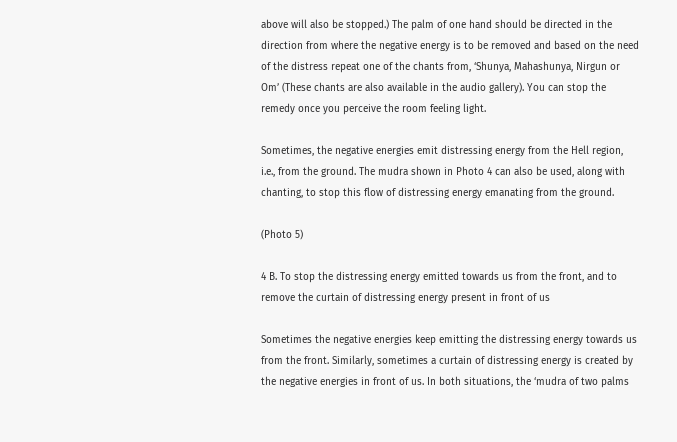above will also be stopped.) The palm of one hand should be directed in the direction from where the negative energy is to be removed and based on the need of the distress repeat one of the chants from, ‘Shunya, Mahashunya, Nirgun or Om’ (These chants are also available in the audio gallery). You can stop the remedy once you perceive the room feeling light.

Sometimes, the negative energies emit distressing energy from the Hell region, i.e., from the ground. The mudra shown in Photo 4 can also be used, along with chanting, to stop this flow of distressing energy emanating from the ground.

(Photo 5)

4 B. To stop the distressing energy emitted towards us from the front, and to remove the curtain of distressing energy present in front of us

Sometimes the negative energies keep emitting the distressing energy towards us from the front. Similarly, sometimes a curtain of distressing energy is created by the negative energies in front of us. In both situations, the ‘mudra of two palms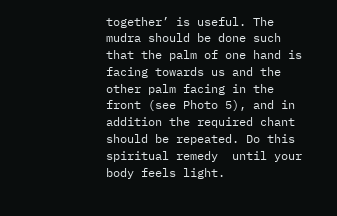together’ is useful. The mudra should be done such that the palm of one hand is facing towards us and the other palm facing in the front (see Photo 5), and in addition the required chant should be repeated. Do this spiritual remedy  until your body feels light.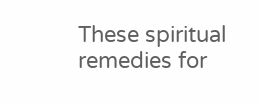These spiritual remedies for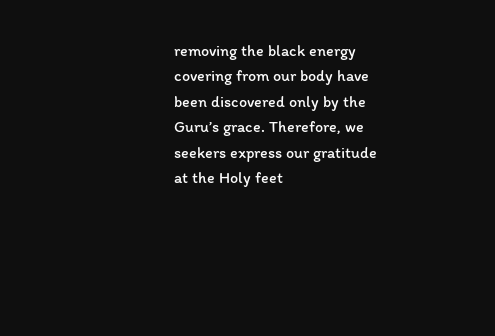removing the black energy covering from our body have been discovered only by the Guru’s grace. Therefore, we seekers express our gratitude at the Holy feet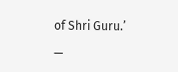of Shri Guru.’

—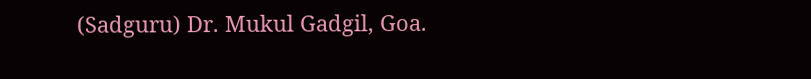(Sadguru) Dr. Mukul Gadgil, Goa.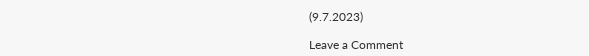(9.7.2023)

Leave a Comment